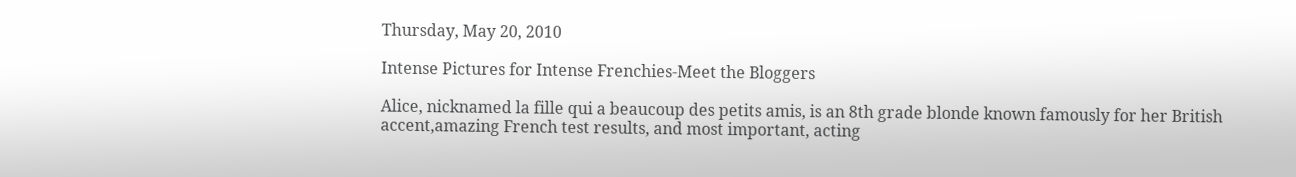Thursday, May 20, 2010

Intense Pictures for Intense Frenchies-Meet the Bloggers

Alice, nicknamed la fille qui a beaucoup des petits amis, is an 8th grade blonde known famously for her British accent,amazing French test results, and most important, acting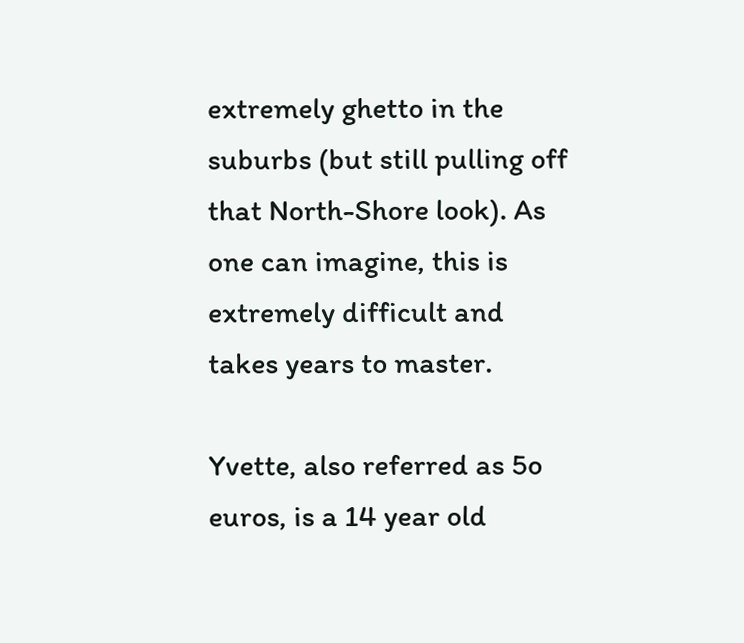extremely ghetto in the suburbs (but still pulling off that North-Shore look). As one can imagine, this is extremely difficult and takes years to master.

Yvette, also referred as 5o euros, is a 14 year old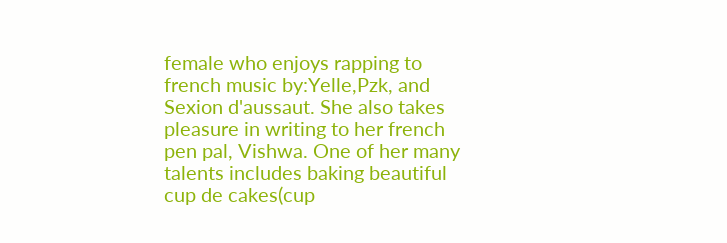female who enjoys rapping to french music by:Yelle,Pzk, and Sexion d'aussaut. She also takes pleasure in writing to her french pen pal, Vishwa. One of her many talents includes baking beautiful cup de cakes(cup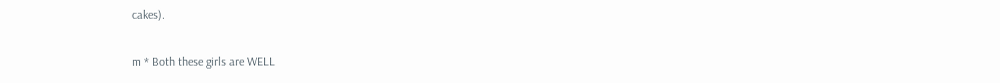cakes).

m * Both these girls are WELL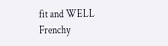fit and WELL Frenchy